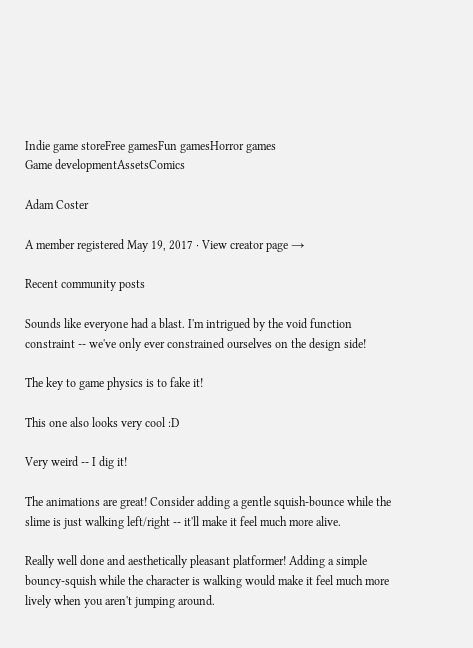Indie game storeFree gamesFun gamesHorror games
Game developmentAssetsComics

Adam Coster

A member registered May 19, 2017 · View creator page →

Recent community posts

Sounds like everyone had a blast. I'm intrigued by the void function constraint -- we've only ever constrained ourselves on the design side!

The key to game physics is to fake it!

This one also looks very cool :D

Very weird -- I dig it!

The animations are great! Consider adding a gentle squish-bounce while the slime is just walking left/right -- it'll make it feel much more alive.

Really well done and aesthetically pleasant platformer! Adding a simple bouncy-squish while the character is walking would make it feel much more lively when you aren't jumping around.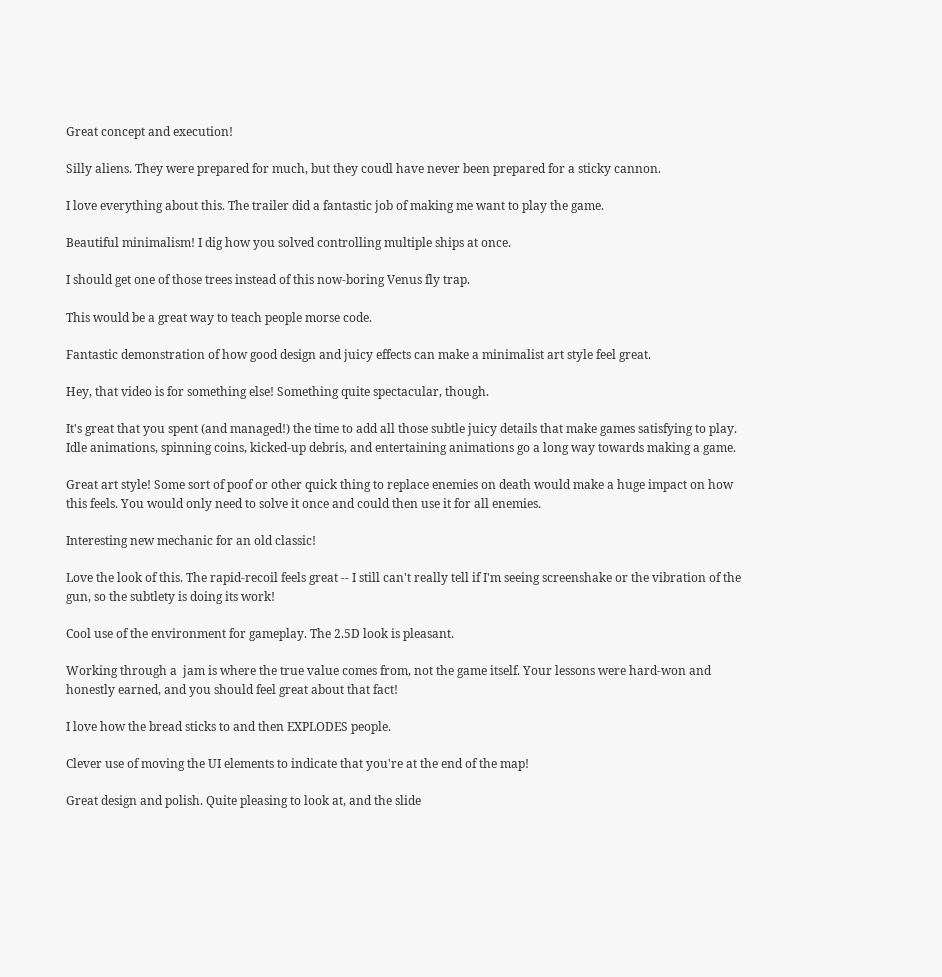Great concept and execution!

Silly aliens. They were prepared for much, but they coudl have never been prepared for a sticky cannon.

I love everything about this. The trailer did a fantastic job of making me want to play the game.

Beautiful minimalism! I dig how you solved controlling multiple ships at once.

I should get one of those trees instead of this now-boring Venus fly trap.

This would be a great way to teach people morse code.

Fantastic demonstration of how good design and juicy effects can make a minimalist art style feel great.

Hey, that video is for something else! Something quite spectacular, though.

It's great that you spent (and managed!) the time to add all those subtle juicy details that make games satisfying to play. Idle animations, spinning coins, kicked-up debris, and entertaining animations go a long way towards making a game.

Great art style! Some sort of poof or other quick thing to replace enemies on death would make a huge impact on how this feels. You would only need to solve it once and could then use it for all enemies.

Interesting new mechanic for an old classic!

Love the look of this. The rapid-recoil feels great -- I still can't really tell if I'm seeing screenshake or the vibration of the gun, so the subtlety is doing its work!

Cool use of the environment for gameplay. The 2.5D look is pleasant.

Working through a  jam is where the true value comes from, not the game itself. Your lessons were hard-won and honestly earned, and you should feel great about that fact!

I love how the bread sticks to and then EXPLODES people.

Clever use of moving the UI elements to indicate that you're at the end of the map!

Great design and polish. Quite pleasing to look at, and the slide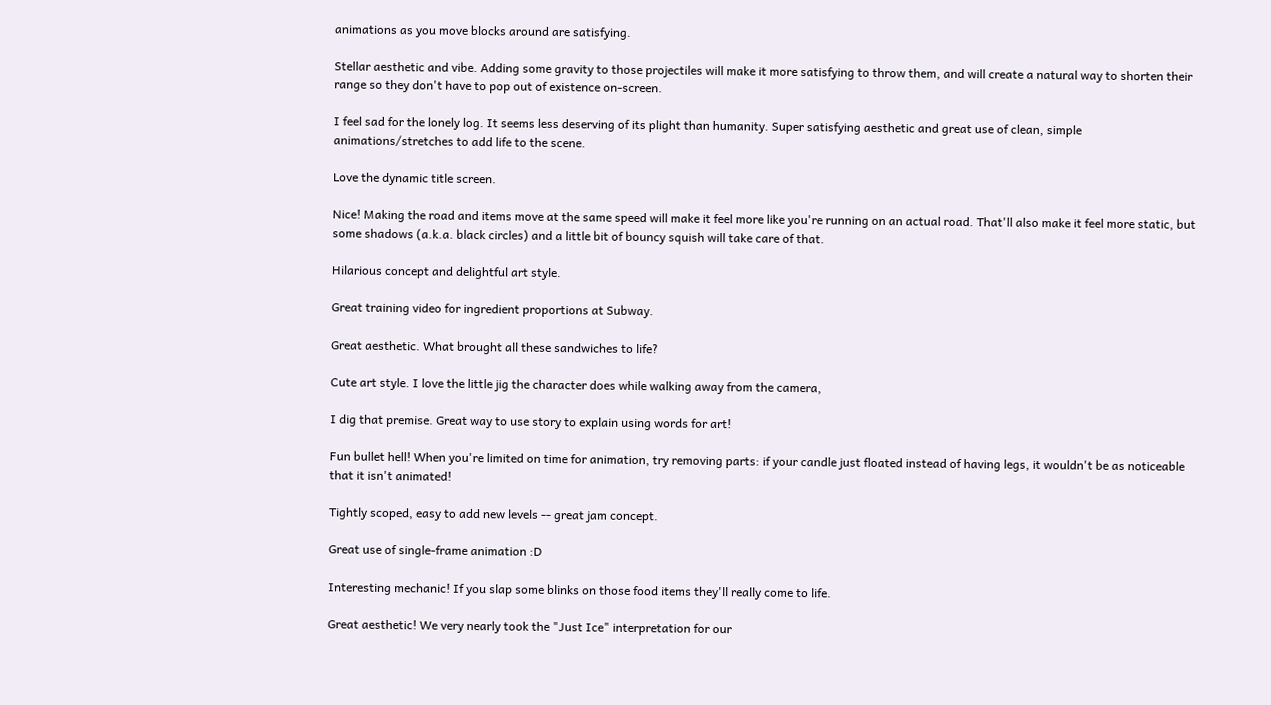animations as you move blocks around are satisfying.

Stellar aesthetic and vibe. Adding some gravity to those projectiles will make it more satisfying to throw them, and will create a natural way to shorten their range so they don't have to pop out of existence on-screen.

I feel sad for the lonely log. It seems less deserving of its plight than humanity. Super satisfying aesthetic and great use of clean, simple animations/stretches to add life to the scene.

Love the dynamic title screen.

Nice! Making the road and items move at the same speed will make it feel more like you're running on an actual road. That'll also make it feel more static, but some shadows (a.k.a. black circles) and a little bit of bouncy squish will take care of that.

Hilarious concept and delightful art style.

Great training video for ingredient proportions at Subway.

Great aesthetic. What brought all these sandwiches to life?

Cute art style. I love the little jig the character does while walking away from the camera,

I dig that premise. Great way to use story to explain using words for art!

Fun bullet hell! When you're limited on time for animation, try removing parts: if your candle just floated instead of having legs, it wouldn't be as noticeable that it isn't animated!

Tightly scoped, easy to add new levels -- great jam concept.

Great use of single-frame animation :D

Interesting mechanic! If you slap some blinks on those food items they'll really come to life.

Great aesthetic! We very nearly took the "Just Ice" interpretation for our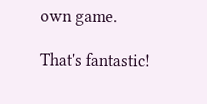own game.

That's fantastic!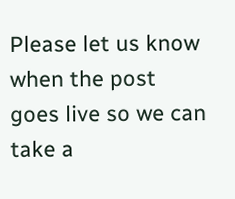Please let us know when the post goes live so we can take a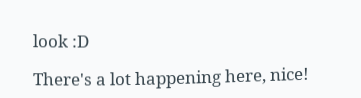look :D

There's a lot happening here, nice!